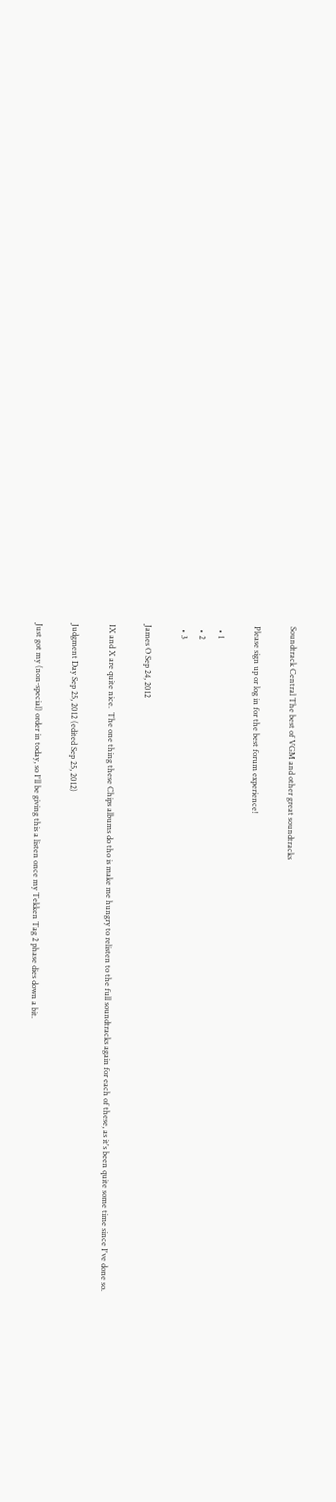Soundtrack Central The best of VGM and other great soundtracks

Please sign up or log in for the best forum experience!

  • 1
  • 2
  • 3

James O Sep 24, 2012

IX and X are quite nice.  The one thing these Chips albums do tho is make me hungry to relisten to the full soundtracks again for each of these, as it's been quite some time since I've done so.

Judgment Day Sep 25, 2012 (edited Sep 25, 2012)

Just got my (non-special) order in today, so I'll be giving this a listen once my Tekken Tag 2 phase dies down a bit.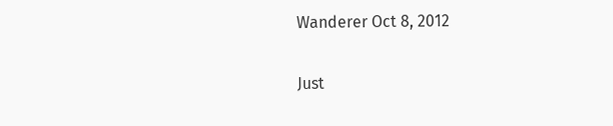Wanderer Oct 8, 2012

Just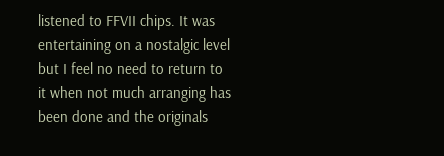listened to FFVII chips. It was entertaining on a nostalgic level but I feel no need to return to it when not much arranging has been done and the originals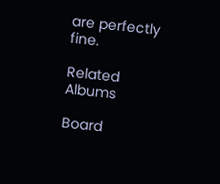are perfectly fine.

Related Albums

Board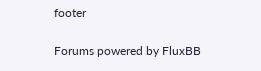footer

Forums powered by FluxBB